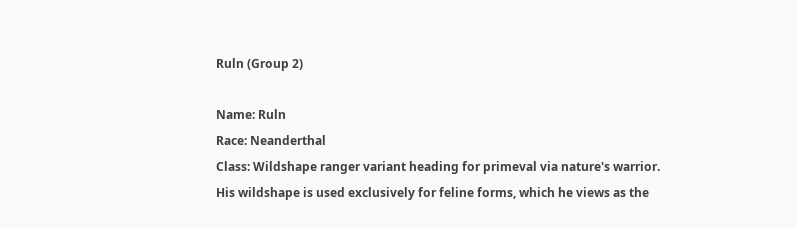Ruln (Group 2)

Name: Ruln
Race: Neanderthal
Class: Wildshape ranger variant heading for primeval via nature's warrior. His wildshape is used exclusively for feline forms, which he views as the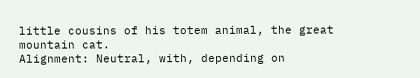little cousins of his totem animal, the great mountain cat.
Alignment: Neutral, with, depending on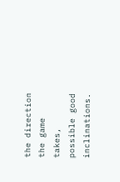the direction the game takes, possible good inclinations.